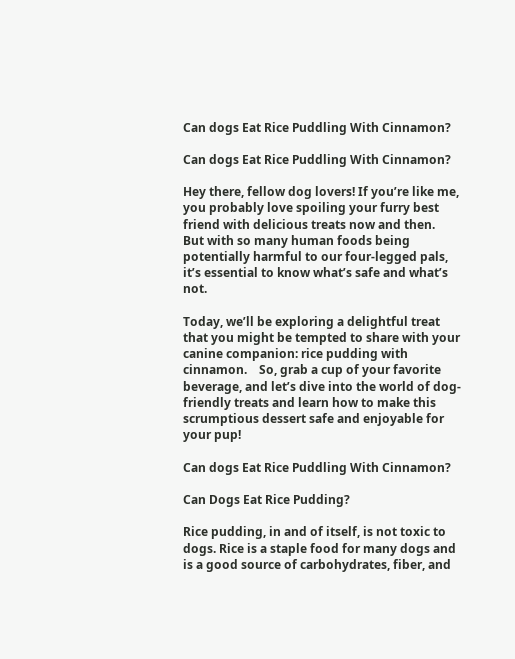Can dogs Eat Rice Puddling With Cinnamon?

Can dogs Eat Rice Puddling With Cinnamon?

Hey there, fellow dog lovers! If you’re like me, you probably love spoiling your furry best friend with delicious treats now and then.    But with so many human foods being potentially harmful to our four-legged pals, it’s essential to know what’s safe and what’s not.

Today, we’ll be exploring a delightful treat that you might be tempted to share with your canine companion: rice pudding with cinnamon.    So, grab a cup of your favorite beverage, and let’s dive into the world of dog-friendly treats and learn how to make this scrumptious dessert safe and enjoyable for your pup!

Can dogs Eat Rice Puddling With Cinnamon?

Can Dogs Eat Rice Pudding?

Rice pudding, in and of itself, is not toxic to dogs. Rice is a staple food for many dogs and is a good source of carbohydrates, fiber, and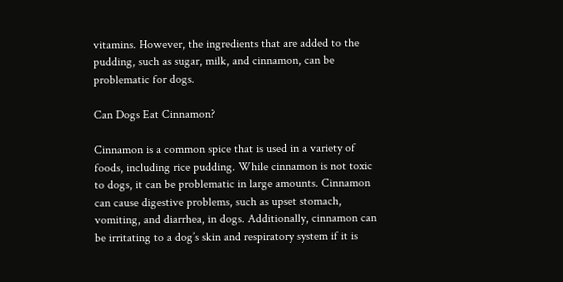vitamins. However, the ingredients that are added to the pudding, such as sugar, milk, and cinnamon, can be problematic for dogs.

Can Dogs Eat Cinnamon?

Cinnamon is a common spice that is used in a variety of foods, including rice pudding. While cinnamon is not toxic to dogs, it can be problematic in large amounts. Cinnamon can cause digestive problems, such as upset stomach, vomiting, and diarrhea, in dogs. Additionally, cinnamon can be irritating to a dog’s skin and respiratory system if it is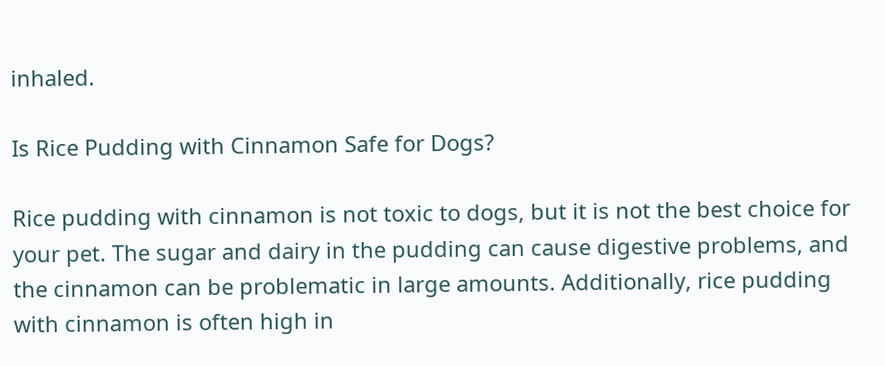inhaled.

Is Rice Pudding with Cinnamon Safe for Dogs?

Rice pudding with cinnamon is not toxic to dogs, but it is not the best choice for your pet. The sugar and dairy in the pudding can cause digestive problems, and the cinnamon can be problematic in large amounts. Additionally, rice pudding with cinnamon is often high in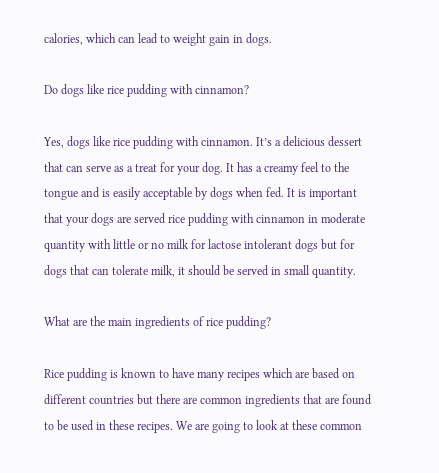calories, which can lead to weight gain in dogs.

Do dogs like rice pudding with cinnamon?

Yes, dogs like rice pudding with cinnamon. It’s a delicious dessert that can serve as a treat for your dog. It has a creamy feel to the tongue and is easily acceptable by dogs when fed. It is important that your dogs are served rice pudding with cinnamon in moderate quantity with little or no milk for lactose intolerant dogs but for dogs that can tolerate milk, it should be served in small quantity.

What are the main ingredients of rice pudding?

Rice pudding is known to have many recipes which are based on different countries but there are common ingredients that are found to be used in these recipes. We are going to look at these common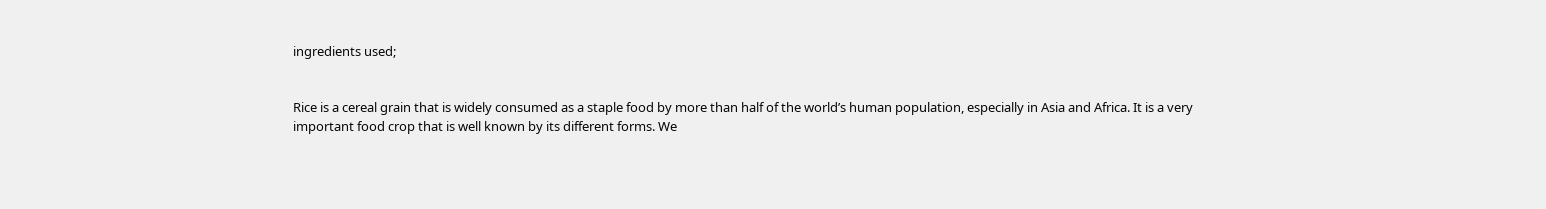ingredients used;


Rice is a cereal grain that is widely consumed as a staple food by more than half of the world’s human population, especially in Asia and Africa. It is a very important food crop that is well known by its different forms. We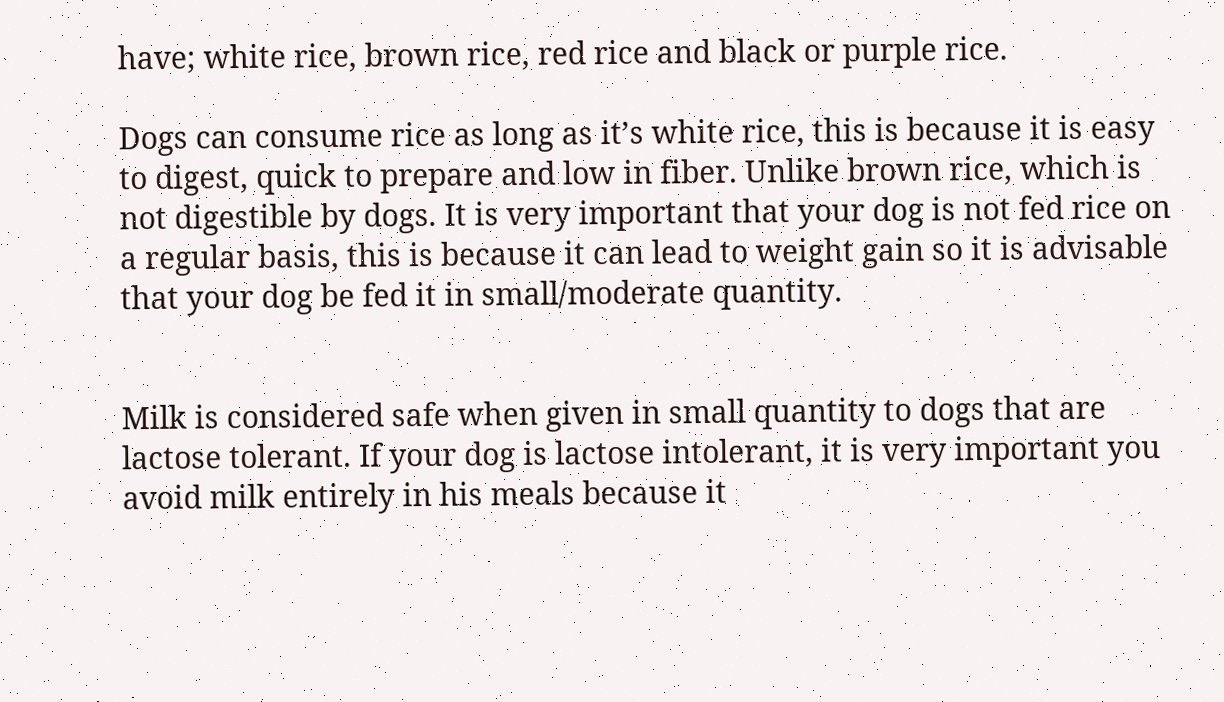have; white rice, brown rice, red rice and black or purple rice.

Dogs can consume rice as long as it’s white rice, this is because it is easy to digest, quick to prepare and low in fiber. Unlike brown rice, which is not digestible by dogs. It is very important that your dog is not fed rice on a regular basis, this is because it can lead to weight gain so it is advisable that your dog be fed it in small/moderate quantity.


Milk is considered safe when given in small quantity to dogs that are lactose tolerant. If your dog is lactose intolerant, it is very important you avoid milk entirely in his meals because it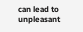can lead to unpleasant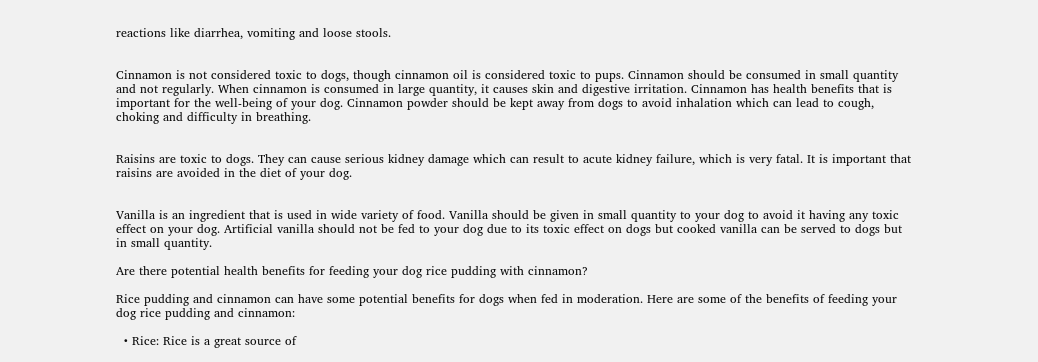reactions like diarrhea, vomiting and loose stools.


Cinnamon is not considered toxic to dogs, though cinnamon oil is considered toxic to pups. Cinnamon should be consumed in small quantity and not regularly. When cinnamon is consumed in large quantity, it causes skin and digestive irritation. Cinnamon has health benefits that is important for the well-being of your dog. Cinnamon powder should be kept away from dogs to avoid inhalation which can lead to cough, choking and difficulty in breathing.


Raisins are toxic to dogs. They can cause serious kidney damage which can result to acute kidney failure, which is very fatal. It is important that raisins are avoided in the diet of your dog.


Vanilla is an ingredient that is used in wide variety of food. Vanilla should be given in small quantity to your dog to avoid it having any toxic effect on your dog. Artificial vanilla should not be fed to your dog due to its toxic effect on dogs but cooked vanilla can be served to dogs but in small quantity.

Are there potential health benefits for feeding your dog rice pudding with cinnamon?

Rice pudding and cinnamon can have some potential benefits for dogs when fed in moderation. Here are some of the benefits of feeding your dog rice pudding and cinnamon:

  • Rice: Rice is a great source of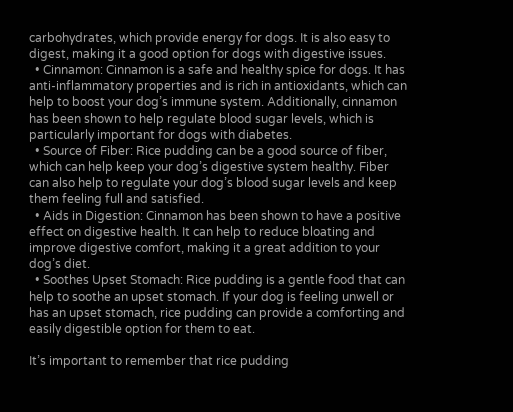carbohydrates, which provide energy for dogs. It is also easy to digest, making it a good option for dogs with digestive issues.
  • Cinnamon: Cinnamon is a safe and healthy spice for dogs. It has anti-inflammatory properties and is rich in antioxidants, which can help to boost your dog’s immune system. Additionally, cinnamon has been shown to help regulate blood sugar levels, which is particularly important for dogs with diabetes.
  • Source of Fiber: Rice pudding can be a good source of fiber, which can help keep your dog’s digestive system healthy. Fiber can also help to regulate your dog’s blood sugar levels and keep them feeling full and satisfied.
  • Aids in Digestion: Cinnamon has been shown to have a positive effect on digestive health. It can help to reduce bloating and improve digestive comfort, making it a great addition to your dog’s diet.
  • Soothes Upset Stomach: Rice pudding is a gentle food that can help to soothe an upset stomach. If your dog is feeling unwell or has an upset stomach, rice pudding can provide a comforting and easily digestible option for them to eat.

It’s important to remember that rice pudding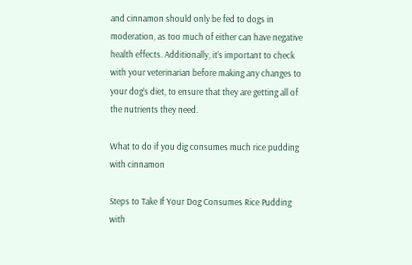and cinnamon should only be fed to dogs in moderation, as too much of either can have negative health effects. Additionally, it’s important to check with your veterinarian before making any changes to your dog’s diet, to ensure that they are getting all of the nutrients they need.

What to do if you dig consumes much rice pudding with cinnamon

Steps to Take If Your Dog Consumes Rice Pudding with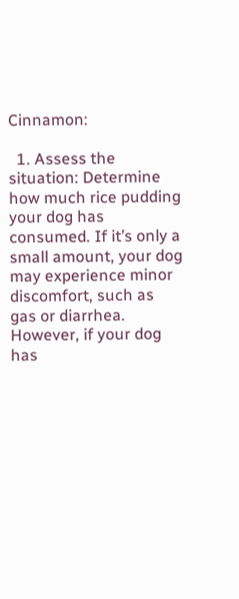Cinnamon:

  1. Assess the situation: Determine how much rice pudding your dog has consumed. If it’s only a small amount, your dog may experience minor discomfort, such as gas or diarrhea. However, if your dog has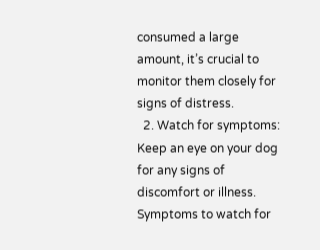consumed a large amount, it’s crucial to monitor them closely for signs of distress.
  2. Watch for symptoms: Keep an eye on your dog for any signs of discomfort or illness. Symptoms to watch for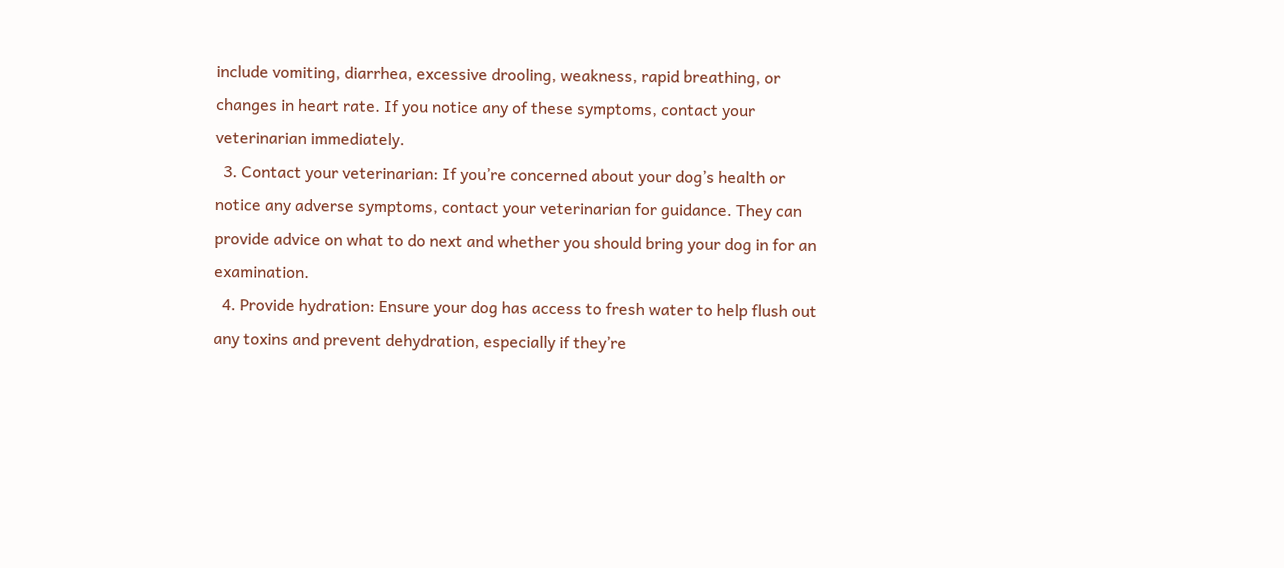include vomiting, diarrhea, excessive drooling, weakness, rapid breathing, or changes in heart rate. If you notice any of these symptoms, contact your veterinarian immediately.
  3. Contact your veterinarian: If you’re concerned about your dog’s health or notice any adverse symptoms, contact your veterinarian for guidance. They can provide advice on what to do next and whether you should bring your dog in for an examination.
  4. Provide hydration: Ensure your dog has access to fresh water to help flush out any toxins and prevent dehydration, especially if they’re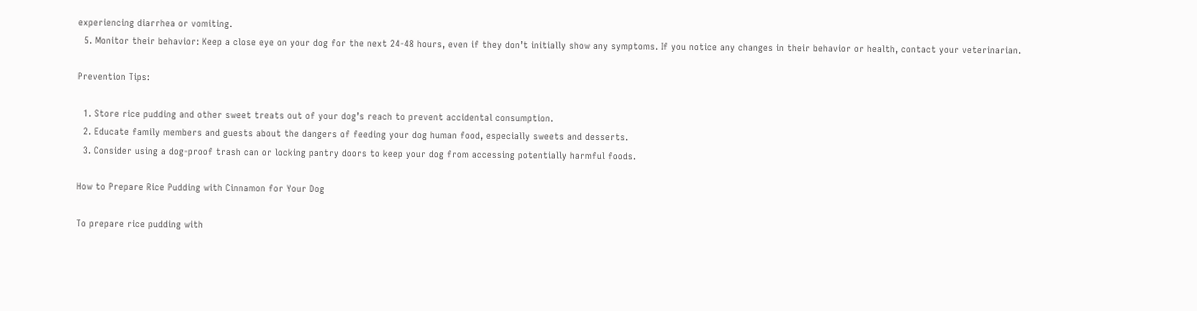experiencing diarrhea or vomiting.
  5. Monitor their behavior: Keep a close eye on your dog for the next 24-48 hours, even if they don’t initially show any symptoms. If you notice any changes in their behavior or health, contact your veterinarian.

Prevention Tips:

  1. Store rice pudding and other sweet treats out of your dog’s reach to prevent accidental consumption.
  2. Educate family members and guests about the dangers of feeding your dog human food, especially sweets and desserts.
  3. Consider using a dog-proof trash can or locking pantry doors to keep your dog from accessing potentially harmful foods.

How to Prepare Rice Pudding with Cinnamon for Your Dog

To prepare rice pudding with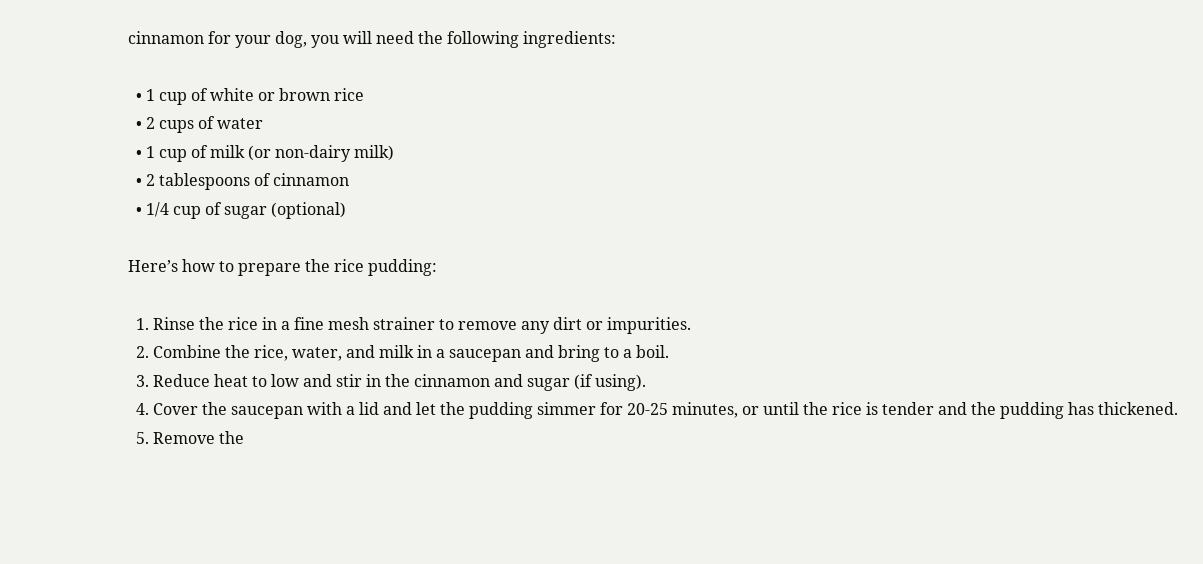cinnamon for your dog, you will need the following ingredients:

  • 1 cup of white or brown rice
  • 2 cups of water
  • 1 cup of milk (or non-dairy milk)
  • 2 tablespoons of cinnamon
  • 1/4 cup of sugar (optional)

Here’s how to prepare the rice pudding:

  1. Rinse the rice in a fine mesh strainer to remove any dirt or impurities.
  2. Combine the rice, water, and milk in a saucepan and bring to a boil.
  3. Reduce heat to low and stir in the cinnamon and sugar (if using).
  4. Cover the saucepan with a lid and let the pudding simmer for 20-25 minutes, or until the rice is tender and the pudding has thickened.
  5. Remove the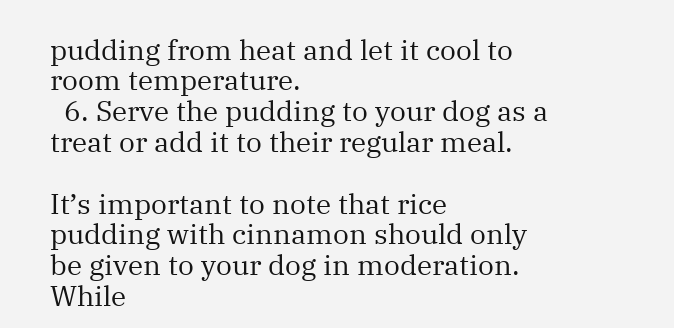pudding from heat and let it cool to room temperature.
  6. Serve the pudding to your dog as a treat or add it to their regular meal.

It’s important to note that rice pudding with cinnamon should only be given to your dog in moderation. While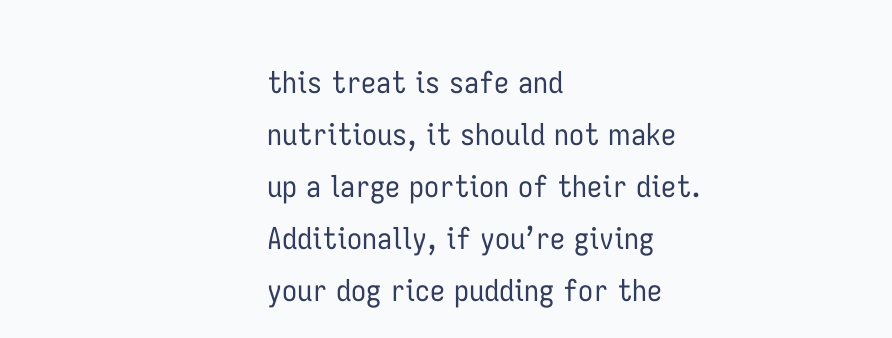this treat is safe and nutritious, it should not make up a large portion of their diet. Additionally, if you’re giving your dog rice pudding for the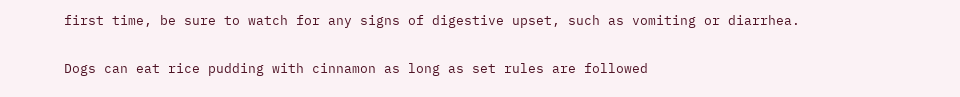first time, be sure to watch for any signs of digestive upset, such as vomiting or diarrhea.


Dogs can eat rice pudding with cinnamon as long as set rules are followed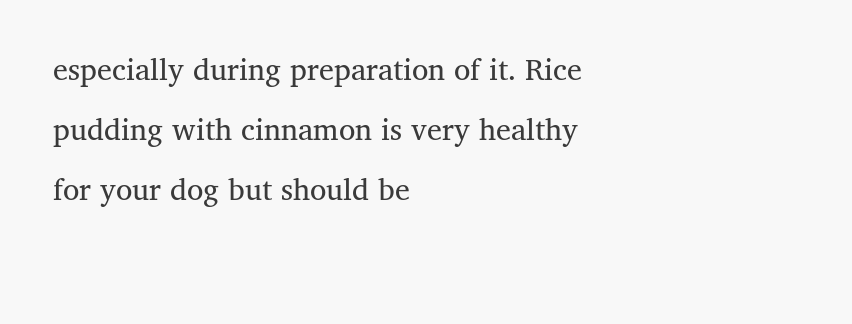especially during preparation of it. Rice pudding with cinnamon is very healthy for your dog but should be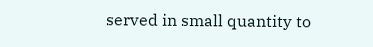served in small quantity to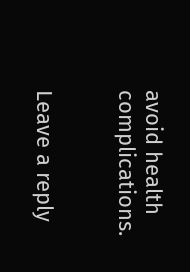avoid health complications.


Leave a reply